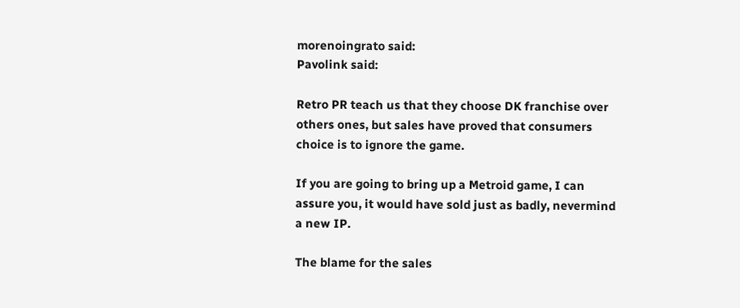morenoingrato said:
Pavolink said:

Retro PR teach us that they choose DK franchise over others ones, but sales have proved that consumers choice is to ignore the game.

If you are going to bring up a Metroid game, I can assure you, it would have sold just as badly, nevermind a new IP.

The blame for the sales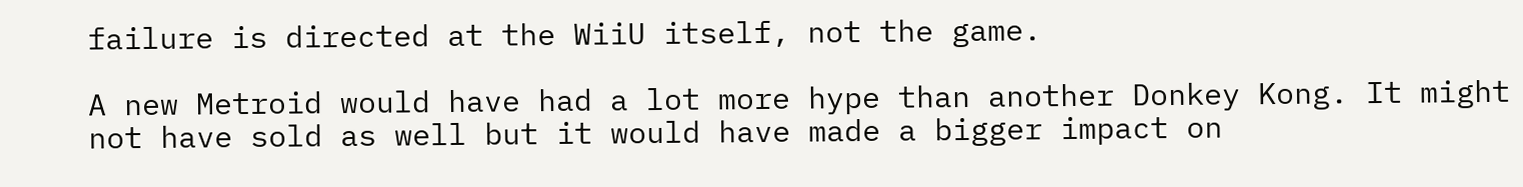failure is directed at the WiiU itself, not the game.

A new Metroid would have had a lot more hype than another Donkey Kong. It might not have sold as well but it would have made a bigger impact on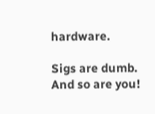hardware.

Sigs are dumb. And so are you!